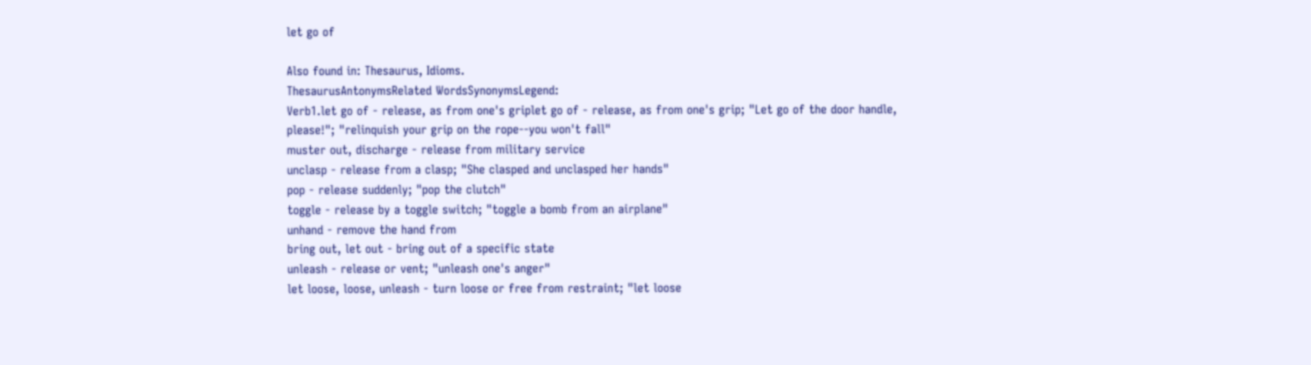let go of

Also found in: Thesaurus, Idioms.
ThesaurusAntonymsRelated WordsSynonymsLegend:
Verb1.let go of - release, as from one's griplet go of - release, as from one's grip; "Let go of the door handle, please!"; "relinquish your grip on the rope--you won't fall"
muster out, discharge - release from military service
unclasp - release from a clasp; "She clasped and unclasped her hands"
pop - release suddenly; "pop the clutch"
toggle - release by a toggle switch; "toggle a bomb from an airplane"
unhand - remove the hand from
bring out, let out - bring out of a specific state
unleash - release or vent; "unleash one's anger"
let loose, loose, unleash - turn loose or free from restraint; "let loose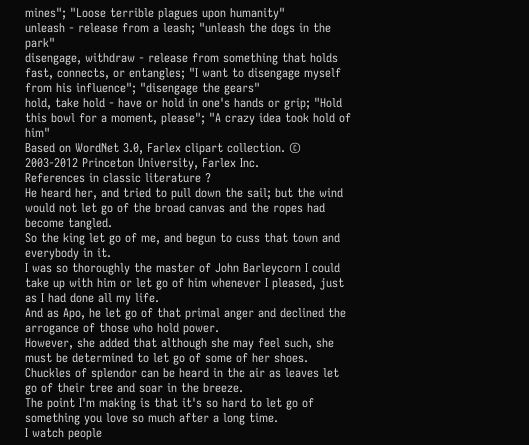mines"; "Loose terrible plagues upon humanity"
unleash - release from a leash; "unleash the dogs in the park"
disengage, withdraw - release from something that holds fast, connects, or entangles; "I want to disengage myself from his influence"; "disengage the gears"
hold, take hold - have or hold in one's hands or grip; "Hold this bowl for a moment, please"; "A crazy idea took hold of him"
Based on WordNet 3.0, Farlex clipart collection. © 2003-2012 Princeton University, Farlex Inc.
References in classic literature ?
He heard her, and tried to pull down the sail; but the wind would not let go of the broad canvas and the ropes had become tangled.
So the king let go of me, and begun to cuss that town and everybody in it.
I was so thoroughly the master of John Barleycorn I could take up with him or let go of him whenever I pleased, just as I had done all my life.
And as Apo, he let go of that primal anger and declined the arrogance of those who hold power.
However, she added that although she may feel such, she must be determined to let go of some of her shoes.
Chuckles of splendor can be heard in the air as leaves let go of their tree and soar in the breeze.
The point I'm making is that it's so hard to let go of something you love so much after a long time.
I watch people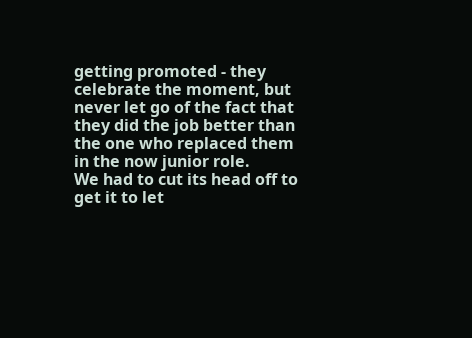getting promoted - they celebrate the moment, but never let go of the fact that they did the job better than the one who replaced them in the now junior role.
We had to cut its head off to get it to let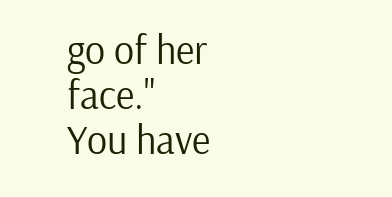go of her face."
You have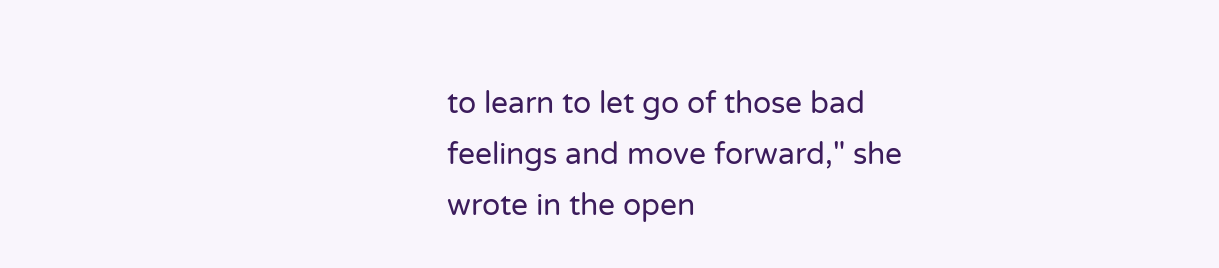to learn to let go of those bad feelings and move forward," she wrote in the open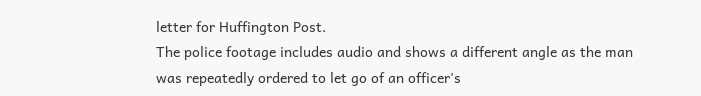letter for Huffington Post.
The police footage includes audio and shows a different angle as the man was repeatedly ordered to let go of an officer's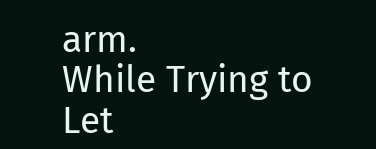arm.
While Trying to Let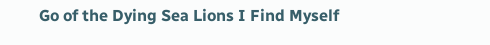Go of the Dying Sea Lions I Find Myself